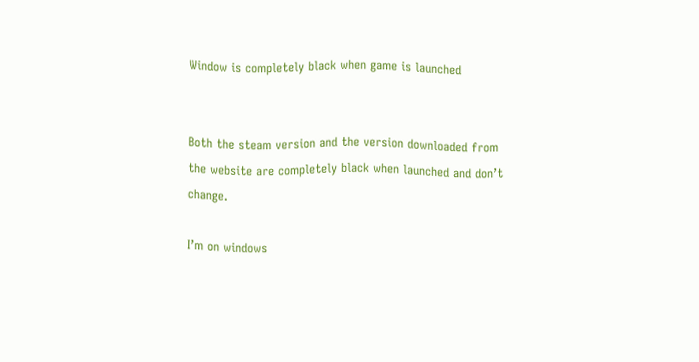Window is completely black when game is launched


Both the steam version and the version downloaded from the website are completely black when launched and don’t change.

I’m on windows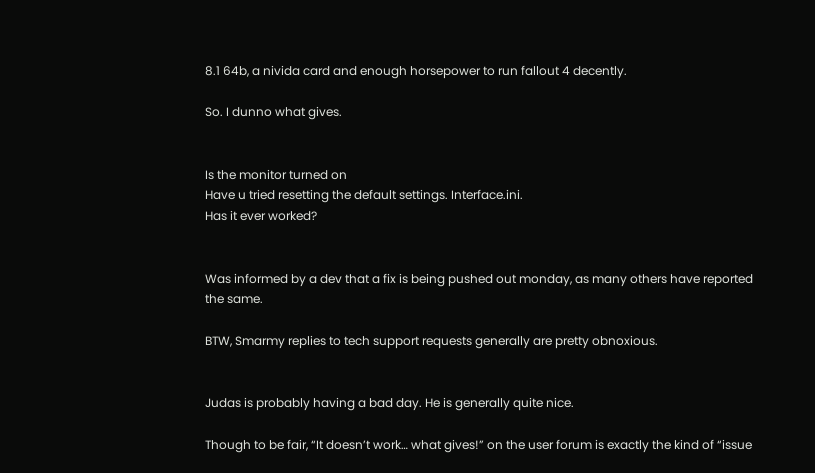8.1 64b, a nivida card and enough horsepower to run fallout 4 decently.

So. I dunno what gives.


Is the monitor turned on
Have u tried resetting the default settings. Interface.ini.
Has it ever worked?


Was informed by a dev that a fix is being pushed out monday, as many others have reported the same.

BTW, Smarmy replies to tech support requests generally are pretty obnoxious.


Judas is probably having a bad day. He is generally quite nice.

Though to be fair, “It doesn’t work… what gives!” on the user forum is exactly the kind of “issue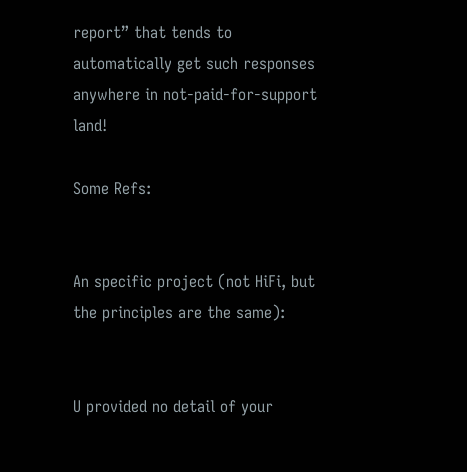report” that tends to automatically get such responses anywhere in not-paid-for-support land!

Some Refs:


An specific project (not HiFi, but the principles are the same):


U provided no detail of your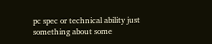pc spec or technical ability just something about some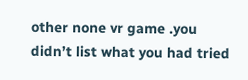other none vr game .you didn’t list what you had tried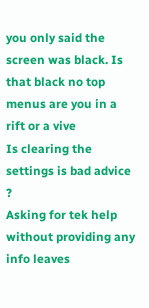you only said the screen was black. Is that black no top menus are you in a rift or a vive
Is clearing the settings is bad advice ?
Asking for tek help without providing any info leaves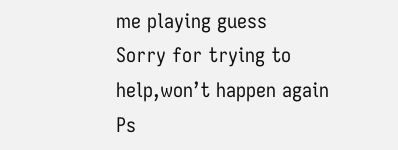me playing guess
Sorry for trying to help,won’t happen again
Ps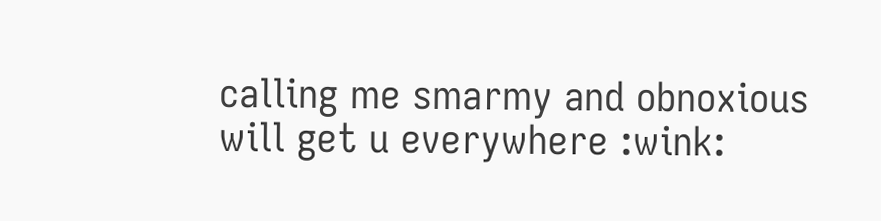calling me smarmy and obnoxious will get u everywhere :wink: